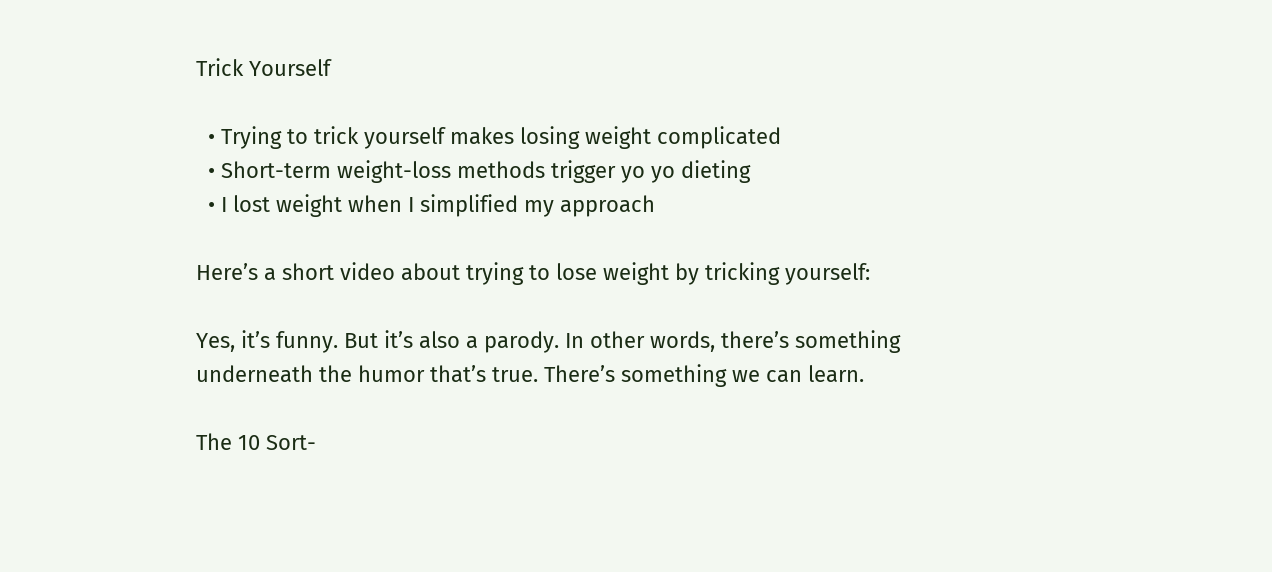Trick Yourself

  • Trying to trick yourself makes losing weight complicated
  • Short-term weight-loss methods trigger yo yo dieting
  • I lost weight when I simplified my approach

Here’s a short video about trying to lose weight by tricking yourself:

Yes, it’s funny. But it’s also a parody. In other words, there’s something underneath the humor that’s true. There’s something we can learn.

The 10 Sort-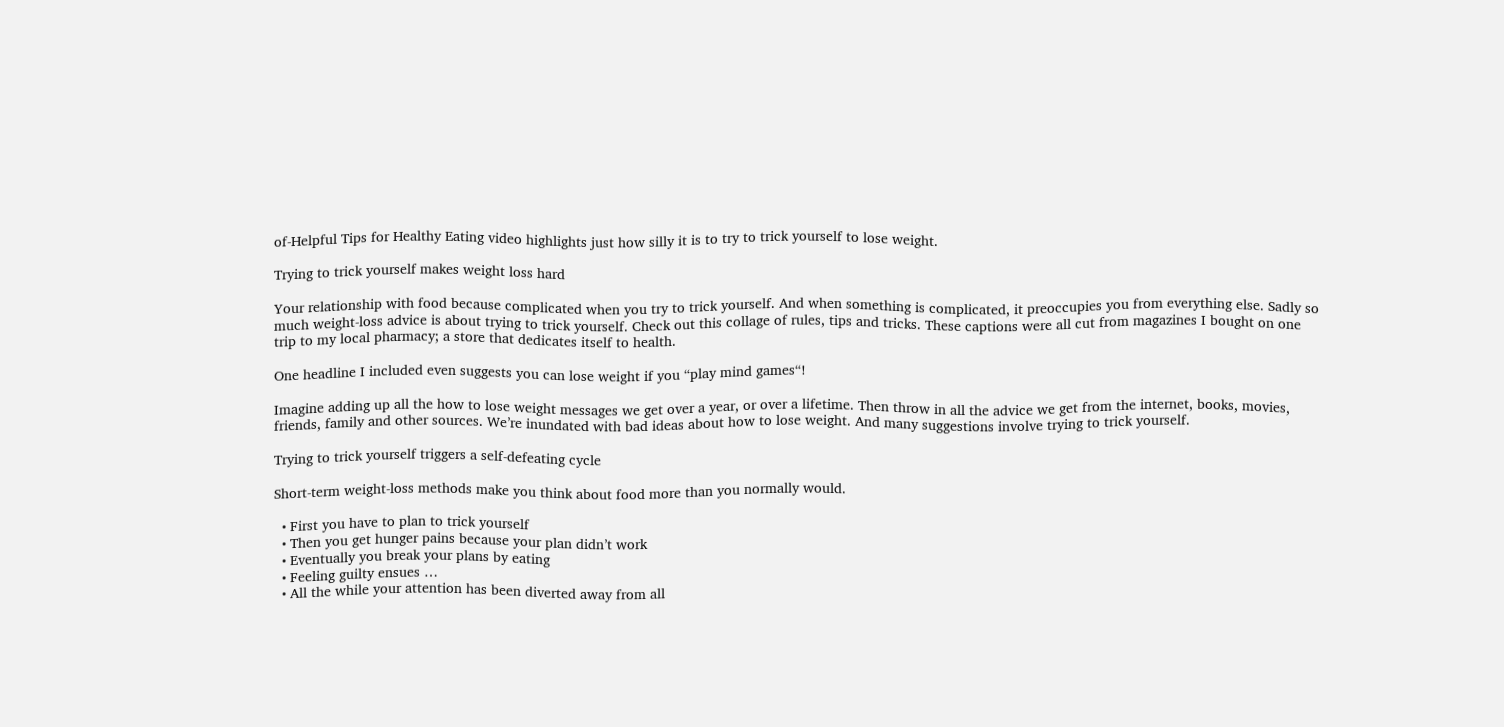of-Helpful Tips for Healthy Eating video highlights just how silly it is to try to trick yourself to lose weight.

Trying to trick yourself makes weight loss hard

Your relationship with food because complicated when you try to trick yourself. And when something is complicated, it preoccupies you from everything else. Sadly so much weight-loss advice is about trying to trick yourself. Check out this collage of rules, tips and tricks. These captions were all cut from magazines I bought on one trip to my local pharmacy; a store that dedicates itself to health.

One headline I included even suggests you can lose weight if you “play mind games“!

Imagine adding up all the how to lose weight messages we get over a year, or over a lifetime. Then throw in all the advice we get from the internet, books, movies, friends, family and other sources. We’re inundated with bad ideas about how to lose weight. And many suggestions involve trying to trick yourself.

Trying to trick yourself triggers a self-defeating cycle

Short-term weight-loss methods make you think about food more than you normally would.

  • First you have to plan to trick yourself
  • Then you get hunger pains because your plan didn’t work
  • Eventually you break your plans by eating
  • Feeling guilty ensues …
  • All the while your attention has been diverted away from all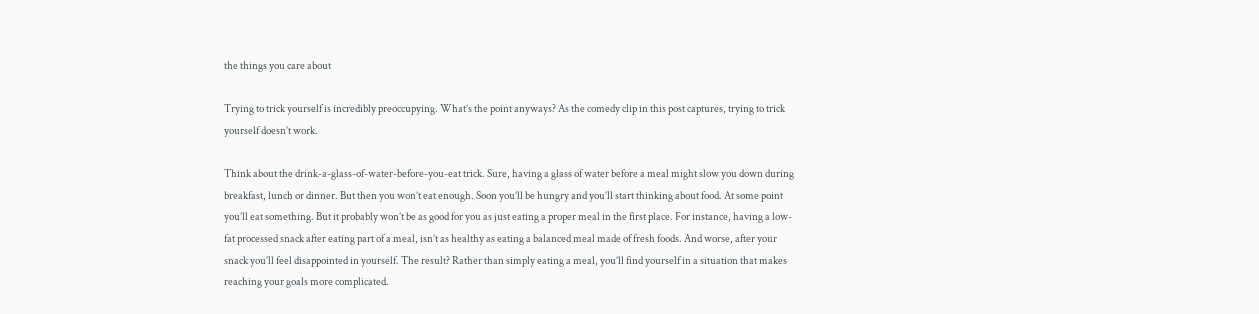the things you care about

Trying to trick yourself is incredibly preoccupying. What’s the point anyways? As the comedy clip in this post captures, trying to trick yourself doesn’t work.

Think about the drink-a-glass-of-water-before-you-eat trick. Sure, having a glass of water before a meal might slow you down during breakfast, lunch or dinner. But then you won’t eat enough. Soon you’ll be hungry and you’ll start thinking about food. At some point you’ll eat something. But it probably won’t be as good for you as just eating a proper meal in the first place. For instance, having a low-fat processed snack after eating part of a meal, isn’t as healthy as eating a balanced meal made of fresh foods. And worse, after your snack you’ll feel disappointed in yourself. The result? Rather than simply eating a meal, you’ll find yourself in a situation that makes reaching your goals more complicated.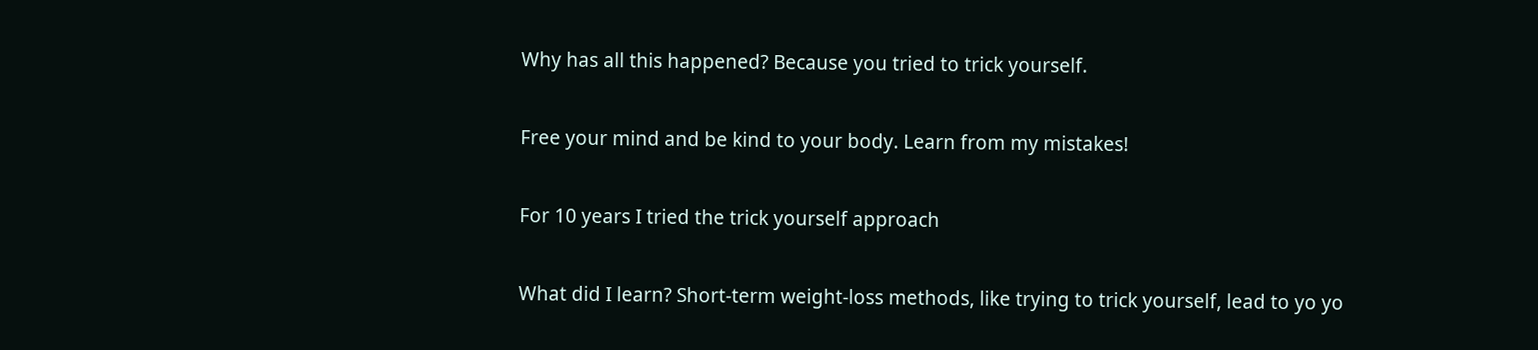Why has all this happened? Because you tried to trick yourself.

Free your mind and be kind to your body. Learn from my mistakes!

For 10 years I tried the trick yourself approach

What did I learn? Short-term weight-loss methods, like trying to trick yourself, lead to yo yo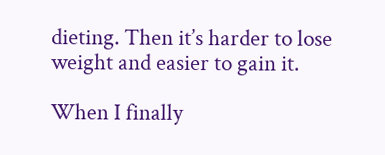dieting. Then it’s harder to lose weight and easier to gain it.

When I finally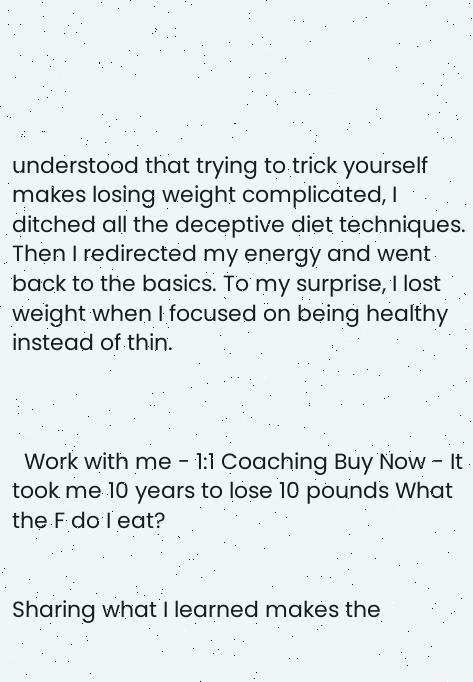understood that trying to trick yourself makes losing weight complicated, I ditched all the deceptive diet techniques. Then I redirected my energy and went back to the basics. To my surprise, I lost weight when I focused on being healthy instead of thin.



  Work with me - 1:1 Coaching Buy Now - It took me 10 years to lose 10 pounds What the F do I eat?


Sharing what I learned makes the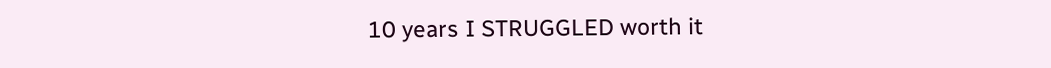10 years I STRUGGLED worth it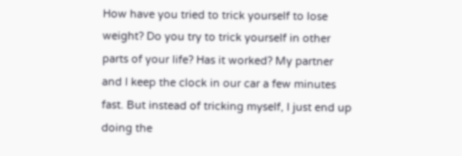How have you tried to trick yourself to lose weight? Do you try to trick yourself in other parts of your life? Has it worked? My partner and I keep the clock in our car a few minutes fast. But instead of tricking myself, I just end up doing the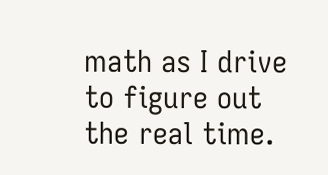math as I drive to figure out the real time.